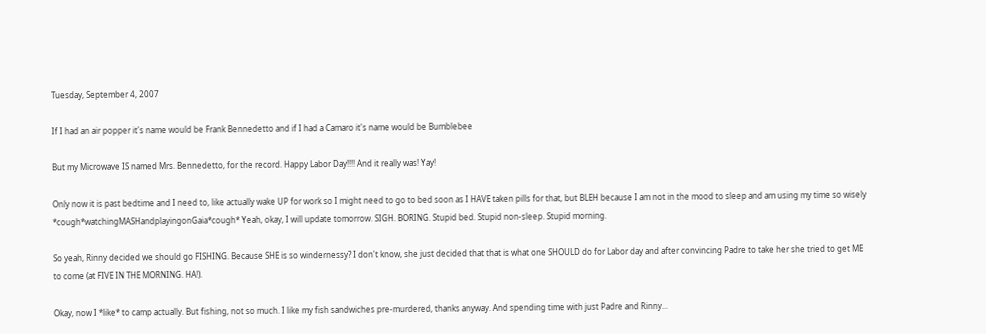Tuesday, September 4, 2007

If I had an air popper it's name would be Frank Bennedetto and if I had a Camaro it's name would be Bumblebee

But my Microwave IS named Mrs. Bennedetto, for the record. Happy Labor Day!!!! And it really was! Yay!

Only now it is past bedtime and I need to, like actually wake UP for work so I might need to go to bed soon as I HAVE taken pills for that, but BLEH because I am not in the mood to sleep and am using my time so wisely *cough*watchingMASHandplayingonGaia*cough* Yeah, okay, I will update tomorrow. SIGH. BORING. Stupid bed. Stupid non-sleep. Stupid morning.

So yeah, Rinny decided we should go FISHING. Because SHE is so windernessy? I don't know, she just decided that that is what one SHOULD do for Labor day and after convincing Padre to take her she tried to get ME to come (at FIVE IN THE MORNING. HA!).

Okay, now I *like* to camp actually. But fishing, not so much. I like my fish sandwiches pre-murdered, thanks anyway. And spending time with just Padre and Rinny...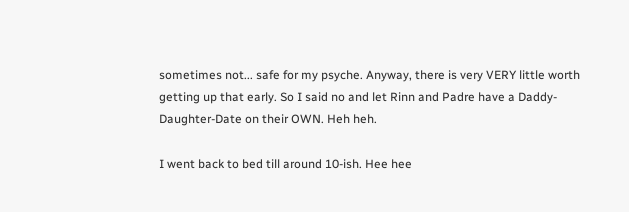sometimes not... safe for my psyche. Anyway, there is very VERY little worth getting up that early. So I said no and let Rinn and Padre have a Daddy-Daughter-Date on their OWN. Heh heh.

I went back to bed till around 10-ish. Hee hee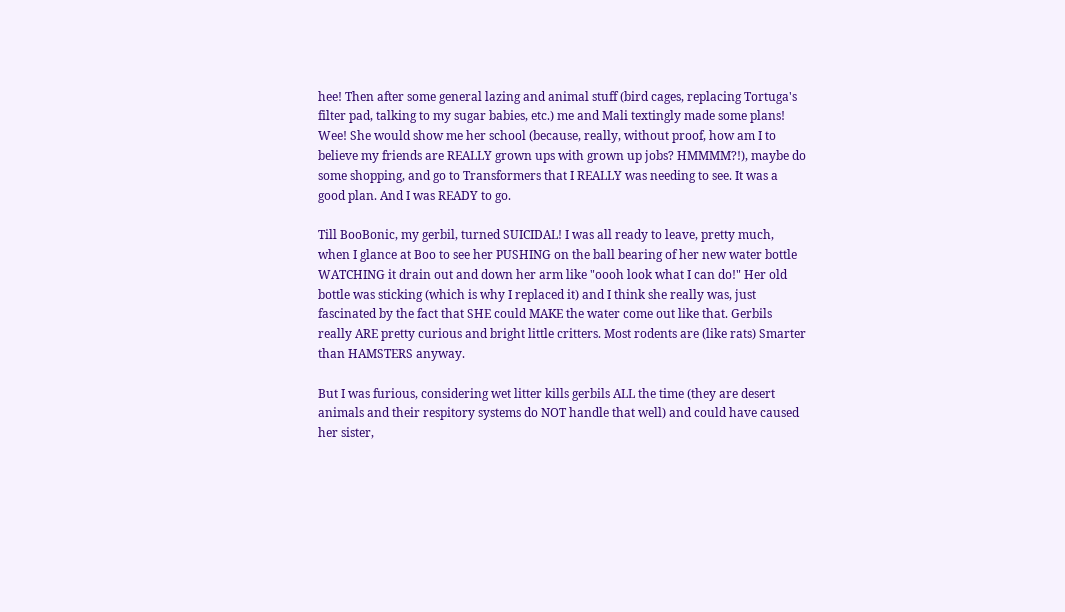hee! Then after some general lazing and animal stuff (bird cages, replacing Tortuga's filter pad, talking to my sugar babies, etc.) me and Mali textingly made some plans! Wee! She would show me her school (because, really, without proof, how am I to believe my friends are REALLY grown ups with grown up jobs? HMMMM?!), maybe do some shopping, and go to Transformers that I REALLY was needing to see. It was a good plan. And I was READY to go.

Till BooBonic, my gerbil, turned SUICIDAL! I was all ready to leave, pretty much, when I glance at Boo to see her PUSHING on the ball bearing of her new water bottle WATCHING it drain out and down her arm like "oooh look what I can do!" Her old bottle was sticking (which is why I replaced it) and I think she really was, just fascinated by the fact that SHE could MAKE the water come out like that. Gerbils really ARE pretty curious and bright little critters. Most rodents are (like rats) Smarter than HAMSTERS anyway.

But I was furious, considering wet litter kills gerbils ALL the time (they are desert animals and their respitory systems do NOT handle that well) and could have caused her sister,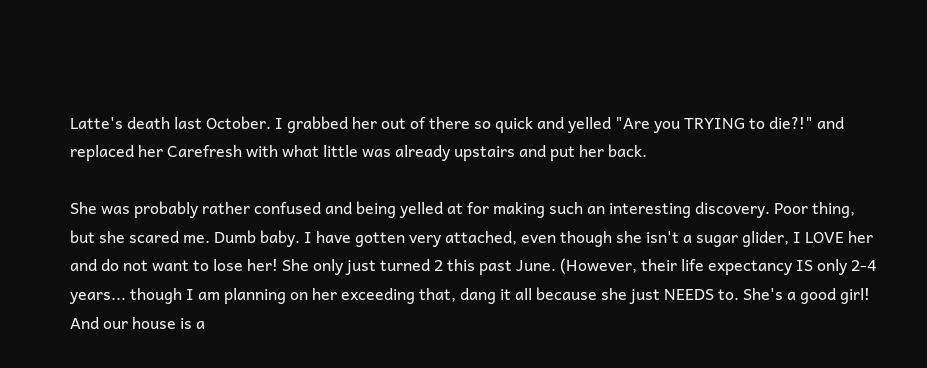Latte's death last October. I grabbed her out of there so quick and yelled "Are you TRYING to die?!" and replaced her Carefresh with what little was already upstairs and put her back.

She was probably rather confused and being yelled at for making such an interesting discovery. Poor thing, but she scared me. Dumb baby. I have gotten very attached, even though she isn't a sugar glider, I LOVE her and do not want to lose her! She only just turned 2 this past June. (However, their life expectancy IS only 2-4 years... though I am planning on her exceeding that, dang it all because she just NEEDS to. She's a good girl! And our house is a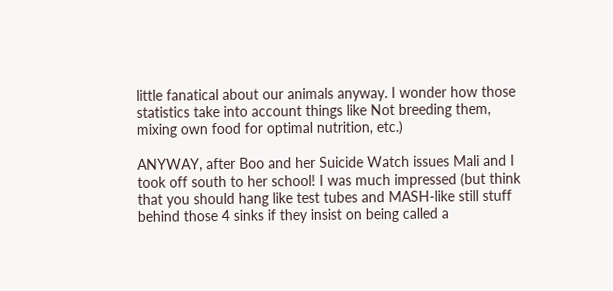little fanatical about our animals anyway. I wonder how those statistics take into account things like Not breeding them, mixing own food for optimal nutrition, etc.)

ANYWAY, after Boo and her Suicide Watch issues Mali and I took off south to her school! I was much impressed (but think that you should hang like test tubes and MASH-like still stuff behind those 4 sinks if they insist on being called a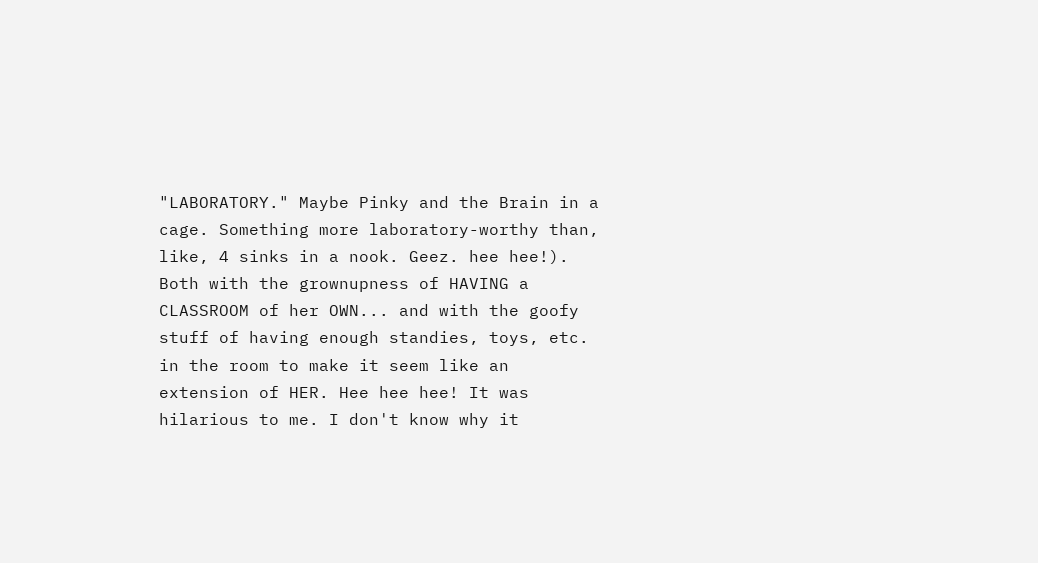"LABORATORY." Maybe Pinky and the Brain in a cage. Something more laboratory-worthy than, like, 4 sinks in a nook. Geez. hee hee!). Both with the grownupness of HAVING a CLASSROOM of her OWN... and with the goofy stuff of having enough standies, toys, etc. in the room to make it seem like an extension of HER. Hee hee hee! It was hilarious to me. I don't know why it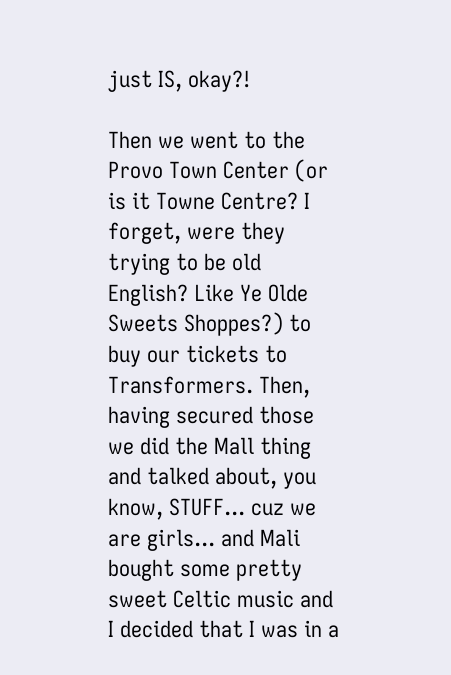just IS, okay?!

Then we went to the Provo Town Center (or is it Towne Centre? I forget, were they trying to be old English? Like Ye Olde Sweets Shoppes?) to buy our tickets to Transformers. Then, having secured those we did the Mall thing and talked about, you know, STUFF... cuz we are girls... and Mali bought some pretty sweet Celtic music and I decided that I was in a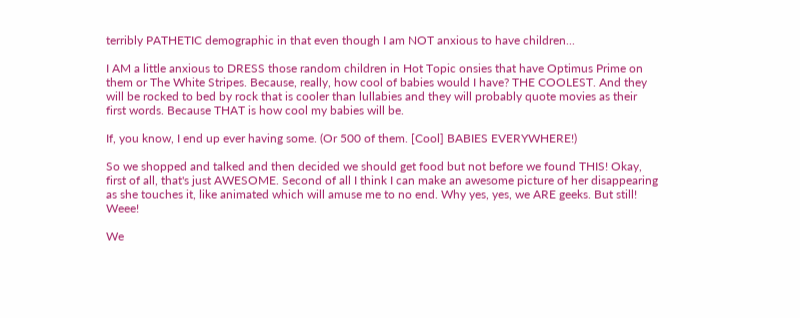terribly PATHETIC demographic in that even though I am NOT anxious to have children...

I AM a little anxious to DRESS those random children in Hot Topic onsies that have Optimus Prime on them or The White Stripes. Because, really, how cool of babies would I have? THE COOLEST. And they will be rocked to bed by rock that is cooler than lullabies and they will probably quote movies as their first words. Because THAT is how cool my babies will be.

If, you know, I end up ever having some. (Or 500 of them. [Cool] BABIES EVERYWHERE!)

So we shopped and talked and then decided we should get food but not before we found THIS! Okay, first of all, that's just AWESOME. Second of all I think I can make an awesome picture of her disappearing as she touches it, like animated which will amuse me to no end. Why yes, yes, we ARE geeks. But still! Weee!

We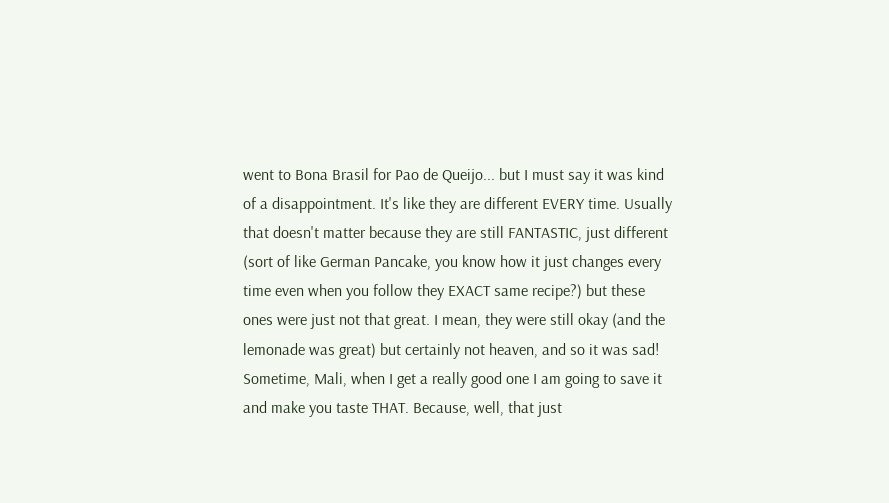went to Bona Brasil for Pao de Queijo... but I must say it was kind of a disappointment. It's like they are different EVERY time. Usually that doesn't matter because they are still FANTASTIC, just different (sort of like German Pancake, you know how it just changes every time even when you follow they EXACT same recipe?) but these ones were just not that great. I mean, they were still okay (and the lemonade was great) but certainly not heaven, and so it was sad! Sometime, Mali, when I get a really good one I am going to save it and make you taste THAT. Because, well, that just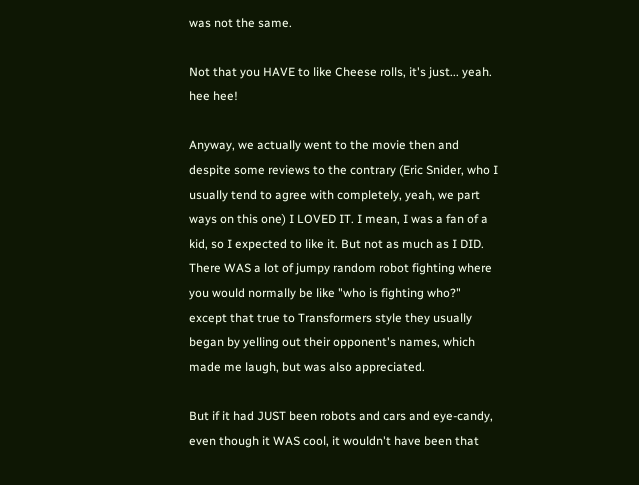was not the same.

Not that you HAVE to like Cheese rolls, it's just... yeah. hee hee!

Anyway, we actually went to the movie then and despite some reviews to the contrary (Eric Snider, who I usually tend to agree with completely, yeah, we part ways on this one) I LOVED IT. I mean, I was a fan of a kid, so I expected to like it. But not as much as I DID. There WAS a lot of jumpy random robot fighting where you would normally be like "who is fighting who?" except that true to Transformers style they usually began by yelling out their opponent's names, which made me laugh, but was also appreciated.

But if it had JUST been robots and cars and eye-candy, even though it WAS cool, it wouldn't have been that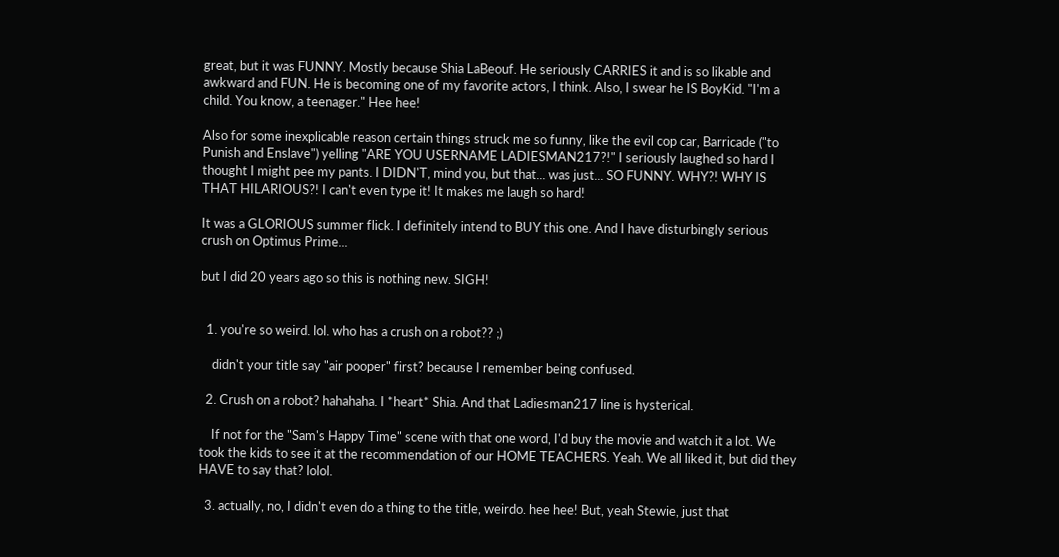great, but it was FUNNY. Mostly because Shia LaBeouf. He seriously CARRIES it and is so likable and awkward and FUN. He is becoming one of my favorite actors, I think. Also, I swear he IS BoyKid. "I'm a child. You know, a teenager." Hee hee!

Also for some inexplicable reason certain things struck me so funny, like the evil cop car, Barricade ("to Punish and Enslave") yelling "ARE YOU USERNAME LADIESMAN217?!" I seriously laughed so hard I thought I might pee my pants. I DIDN'T, mind you, but that... was just... SO FUNNY. WHY?! WHY IS THAT HILARIOUS?! I can't even type it! It makes me laugh so hard!

It was a GLORIOUS summer flick. I definitely intend to BUY this one. And I have disturbingly serious crush on Optimus Prime...

but I did 20 years ago so this is nothing new. SIGH!


  1. you're so weird. lol. who has a crush on a robot?? ;)

    didn't your title say "air pooper" first? because I remember being confused.

  2. Crush on a robot? hahahaha. I *heart* Shia. And that Ladiesman217 line is hysterical.

    If not for the "Sam's Happy Time" scene with that one word, I'd buy the movie and watch it a lot. We took the kids to see it at the recommendation of our HOME TEACHERS. Yeah. We all liked it, but did they HAVE to say that? lolol.

  3. actually, no, I didn't even do a thing to the title, weirdo. hee hee! But, yeah Stewie, just that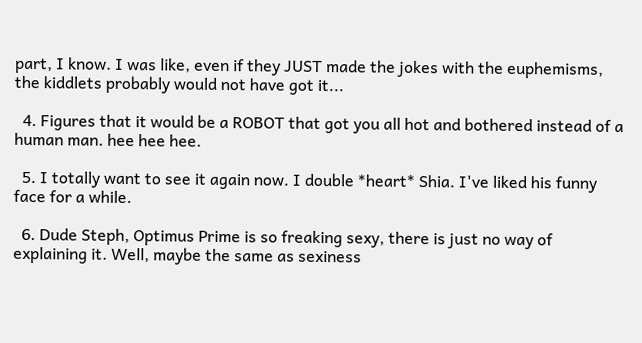part, I know. I was like, even if they JUST made the jokes with the euphemisms, the kiddlets probably would not have got it...

  4. Figures that it would be a ROBOT that got you all hot and bothered instead of a human man. hee hee hee.

  5. I totally want to see it again now. I double *heart* Shia. I've liked his funny face for a while.

  6. Dude Steph, Optimus Prime is so freaking sexy, there is just no way of explaining it. Well, maybe the same as sexiness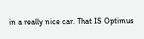in a really nice car. That IS Optimus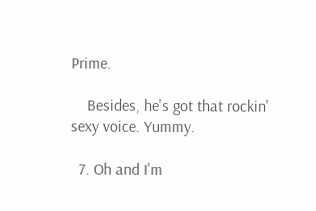Prime.

    Besides, he's got that rockin' sexy voice. Yummy.

  7. Oh and I'm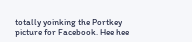totally yoinking the Portkey picture for Facebook. Hee hee